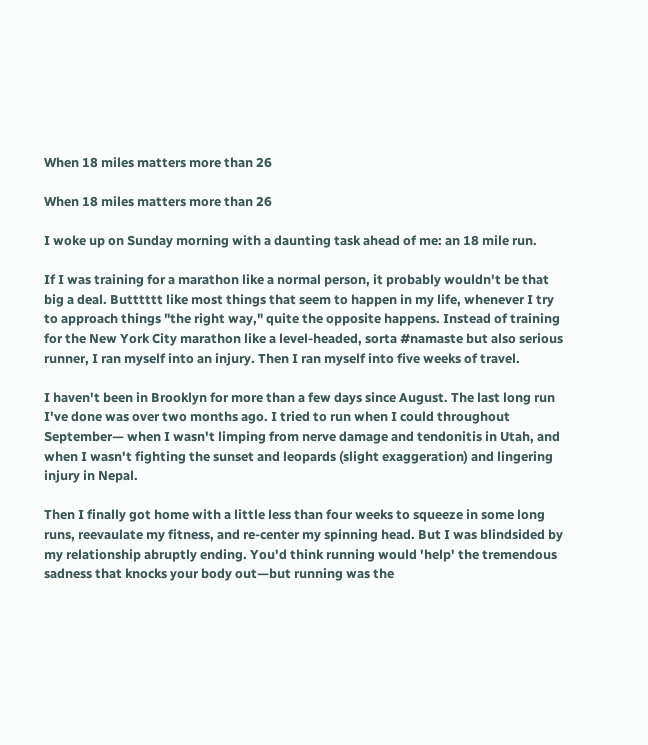When 18 miles matters more than 26

When 18 miles matters more than 26

I woke up on Sunday morning with a daunting task ahead of me: an 18 mile run.

If I was training for a marathon like a normal person, it probably wouldn't be that big a deal. Butttttt like most things that seem to happen in my life, whenever I try to approach things "the right way," quite the opposite happens. Instead of training for the New York City marathon like a level-headed, sorta #namaste but also serious runner, I ran myself into an injury. Then I ran myself into five weeks of travel.

I haven't been in Brooklyn for more than a few days since August. The last long run I've done was over two months ago. I tried to run when I could throughout September— when I wasn't limping from nerve damage and tendonitis in Utah, and when I wasn't fighting the sunset and leopards (slight exaggeration) and lingering injury in Nepal.

Then I finally got home with a little less than four weeks to squeeze in some long runs, reevaulate my fitness, and re-center my spinning head. But I was blindsided by my relationship abruptly ending. You'd think running would 'help' the tremendous sadness that knocks your body out—but running was the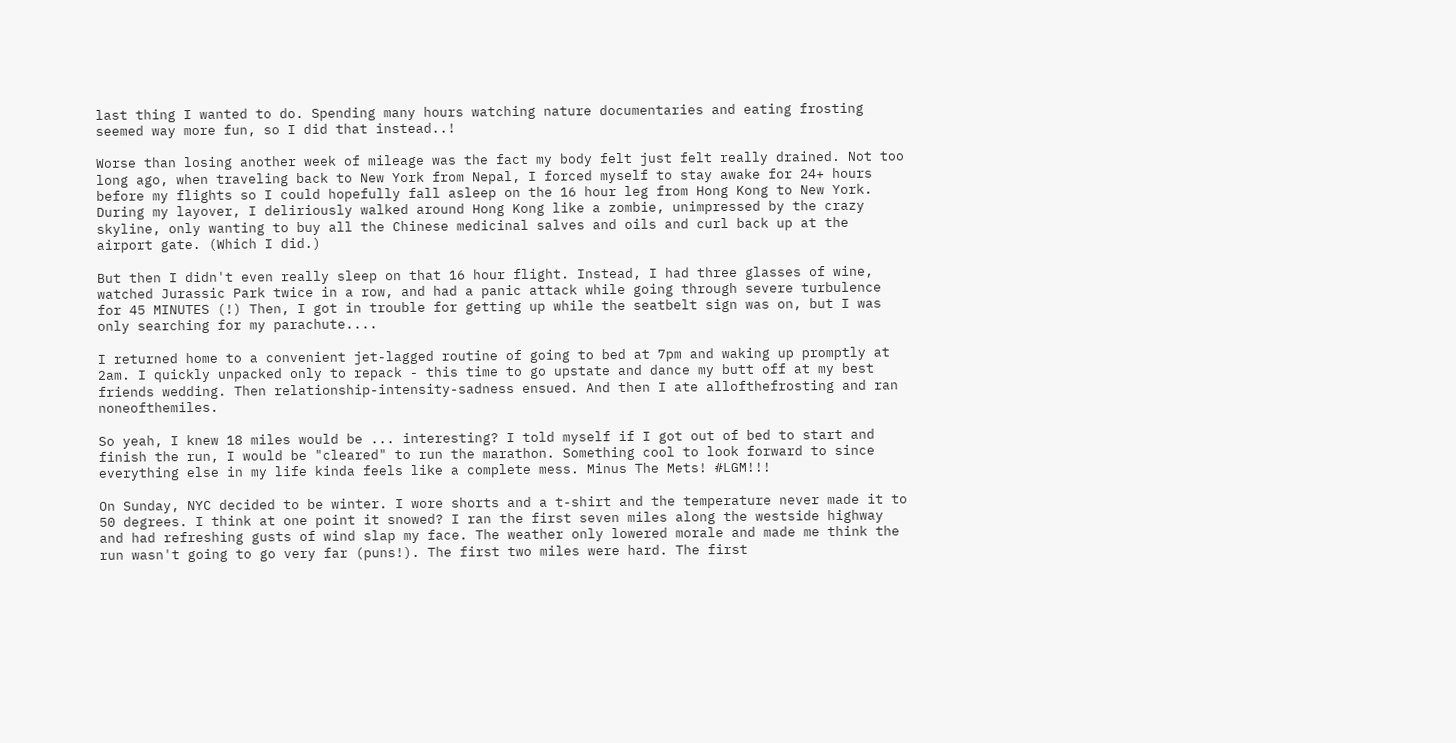last thing I wanted to do. Spending many hours watching nature documentaries and eating frosting seemed way more fun, so I did that instead..!

Worse than losing another week of mileage was the fact my body felt just felt really drained. Not too long ago, when traveling back to New York from Nepal, I forced myself to stay awake for 24+ hours before my flights so I could hopefully fall asleep on the 16 hour leg from Hong Kong to New York. During my layover, I deliriously walked around Hong Kong like a zombie, unimpressed by the crazy skyline, only wanting to buy all the Chinese medicinal salves and oils and curl back up at the airport gate. (Which I did.)

But then I didn't even really sleep on that 16 hour flight. Instead, I had three glasses of wine, watched Jurassic Park twice in a row, and had a panic attack while going through severe turbulence for 45 MINUTES (!) Then, I got in trouble for getting up while the seatbelt sign was on, but I was only searching for my parachute....

I returned home to a convenient jet-lagged routine of going to bed at 7pm and waking up promptly at 2am. I quickly unpacked only to repack - this time to go upstate and dance my butt off at my best friends wedding. Then relationship-intensity-sadness ensued. And then I ate allofthefrosting and ran noneofthemiles.

So yeah, I knew 18 miles would be ... interesting? I told myself if I got out of bed to start and finish the run, I would be "cleared" to run the marathon. Something cool to look forward to since everything else in my life kinda feels like a complete mess. Minus The Mets! #LGM!!!

On Sunday, NYC decided to be winter. I wore shorts and a t-shirt and the temperature never made it to 50 degrees. I think at one point it snowed? I ran the first seven miles along the westside highway and had refreshing gusts of wind slap my face. The weather only lowered morale and made me think the run wasn't going to go very far (puns!). The first two miles were hard. The first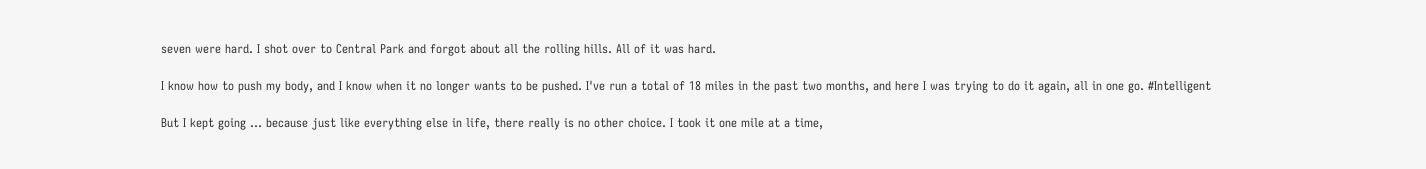seven were hard. I shot over to Central Park and forgot about all the rolling hills. All of it was hard.

I know how to push my body, and I know when it no longer wants to be pushed. I've run a total of 18 miles in the past two months, and here I was trying to do it again, all in one go. #Intelligent

But I kept going ... because just like everything else in life, there really is no other choice. I took it one mile at a time,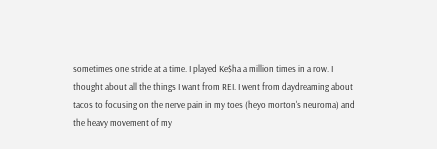sometimes one stride at a time. I played Ke$ha a million times in a row. I thought about all the things I want from REI. I went from daydreaming about tacos to focusing on the nerve pain in my toes (heyo morton's neuroma) and the heavy movement of my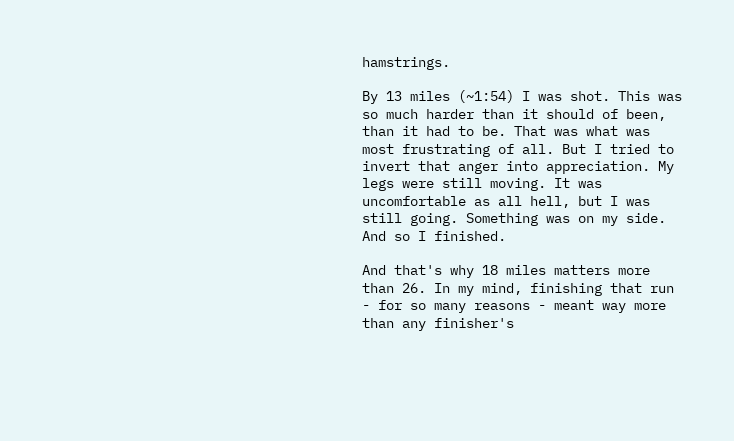hamstrings.

By 13 miles (~1:54) I was shot. This was so much harder than it should of been, than it had to be. That was what was most frustrating of all. But I tried to invert that anger into appreciation. My legs were still moving. It was uncomfortable as all hell, but I was still going. Something was on my side. And so I finished.

And that's why 18 miles matters more than 26. In my mind, finishing that run - for so many reasons - meant way more than any finisher's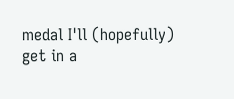medal I'll (hopefully) get in a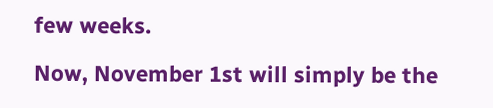few weeks.

Now, November 1st will simply be the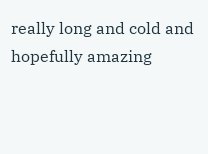really long and cold and hopefully amazing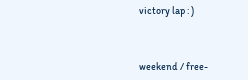victory lap : )



weekend / free-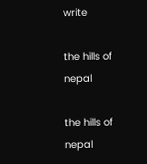write

the hills of nepal

the hills of nepal